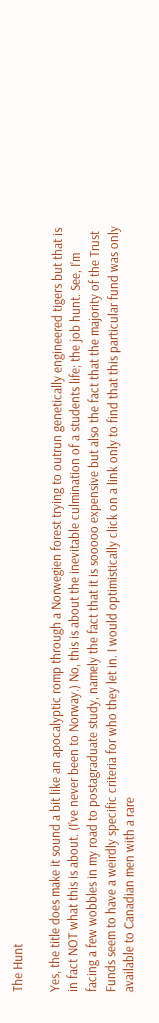The Hunt

Yes, the title does make it sound a bit like an apocalyptic romp through a Norwegien forest trying to outrun genetically engineered tigers but that is in fact NOT what this is about. (I’ve never been to Norway.) No, this is about the inevitable culmination of a students life; the job hunt. See, I’m facing a few wobbles in my road to postagraduate study, namely the fact that it is sooooo expensive but also the fact that the majority of the Trust Funds seem to have a weirdly specific criteria for who they let in. I would optimistically click on a link only to find that this particular fund was only available to Canadian men with a rare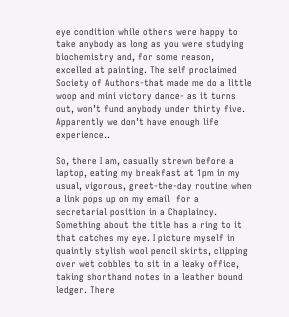eye condition while others were happy to take anybody as long as you were studying biochemistry and, for some reason, excelled at painting. The self proclaimed Society of Authors-that made me do a little woop and mini victory dance- as it turns out, won’t fund anybody under thirty five. Apparently we don’t have enough life experience..

So, there I am, casually strewn before a laptop, eating my breakfast at 1pm in my usual, vigorous, greet-the-day routine when a link pops up on my email  for a secretarial position in a Chaplaincy. Something about the title has a ring to it that catches my eye. I picture myself in quaintly stylish wool pencil skirts, clipping over wet cobbles to sit in a leaky office, taking shorthand notes in a leather bound ledger. There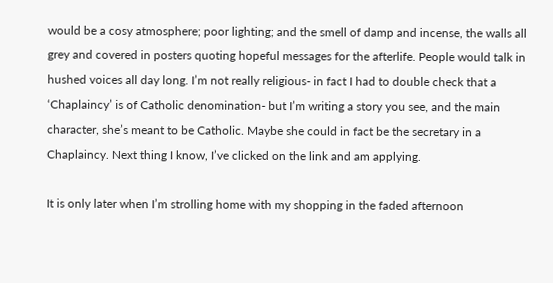would be a cosy atmosphere; poor lighting; and the smell of damp and incense, the walls all grey and covered in posters quoting hopeful messages for the afterlife. People would talk in hushed voices all day long. I’m not really religious- in fact I had to double check that a ‘Chaplaincy’ is of Catholic denomination- but I’m writing a story you see, and the main character, she’s meant to be Catholic. Maybe she could in fact be the secretary in a Chaplaincy. Next thing I know, I’ve clicked on the link and am applying.

It is only later when I’m strolling home with my shopping in the faded afternoon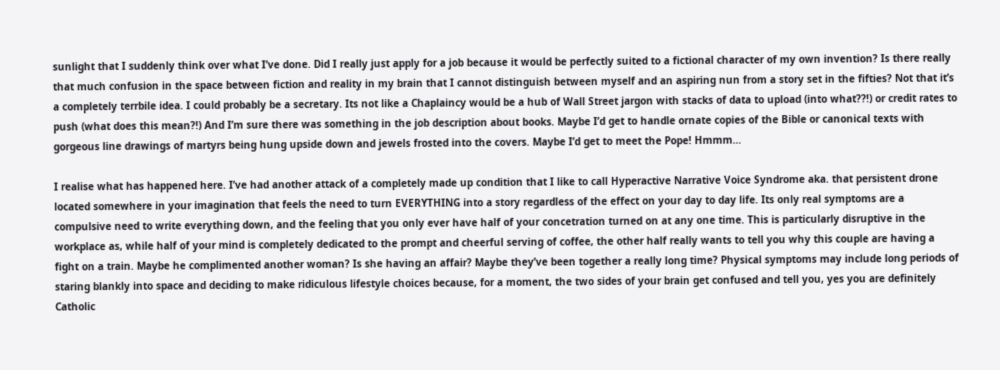sunlight that I suddenly think over what I’ve done. Did I really just apply for a job because it would be perfectly suited to a fictional character of my own invention? Is there really that much confusion in the space between fiction and reality in my brain that I cannot distinguish between myself and an aspiring nun from a story set in the fifties? Not that it’s a completely terrbile idea. I could probably be a secretary. Its not like a Chaplaincy would be a hub of Wall Street jargon with stacks of data to upload (into what??!) or credit rates to push (what does this mean?!) And I’m sure there was something in the job description about books. Maybe I’d get to handle ornate copies of the Bible or canonical texts with gorgeous line drawings of martyrs being hung upside down and jewels frosted into the covers. Maybe I’d get to meet the Pope! Hmmm…

I realise what has happened here. I’ve had another attack of a completely made up condition that I like to call Hyperactive Narrative Voice Syndrome aka. that persistent drone located somewhere in your imagination that feels the need to turn EVERYTHING into a story regardless of the effect on your day to day life. Its only real symptoms are a compulsive need to write everything down, and the feeling that you only ever have half of your concetration turned on at any one time. This is particularly disruptive in the workplace as, while half of your mind is completely dedicated to the prompt and cheerful serving of coffee, the other half really wants to tell you why this couple are having a fight on a train. Maybe he complimented another woman? Is she having an affair? Maybe they’ve been together a really long time? Physical symptoms may include long periods of staring blankly into space and deciding to make ridiculous lifestyle choices because, for a moment, the two sides of your brain get confused and tell you, yes you are definitely Catholic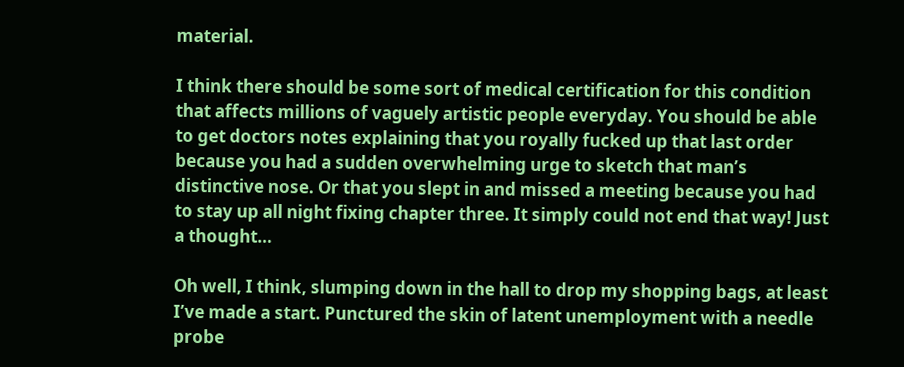material.

I think there should be some sort of medical certification for this condition that affects millions of vaguely artistic people everyday. You should be able to get doctors notes explaining that you royally fucked up that last order because you had a sudden overwhelming urge to sketch that man’s distinctive nose. Or that you slept in and missed a meeting because you had to stay up all night fixing chapter three. It simply could not end that way! Just a thought…

Oh well, I think, slumping down in the hall to drop my shopping bags, at least I’ve made a start. Punctured the skin of latent unemployment with a needle probe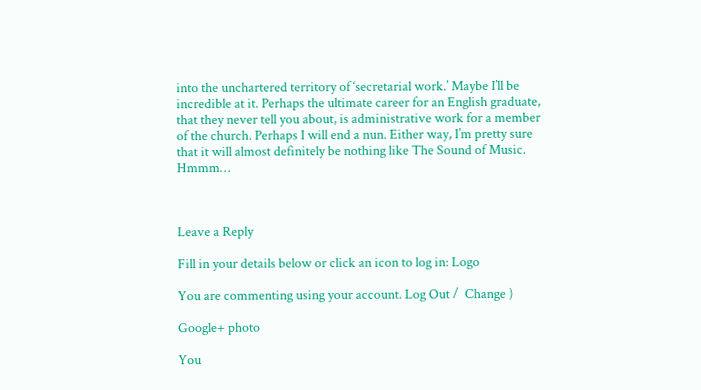into the unchartered territory of ‘secretarial work.’ Maybe I’ll be incredible at it. Perhaps the ultimate career for an English graduate, that they never tell you about, is administrative work for a member of the church. Perhaps I will end a nun. Either way, I’m pretty sure that it will almost definitely be nothing like The Sound of Music. Hmmm…



Leave a Reply

Fill in your details below or click an icon to log in: Logo

You are commenting using your account. Log Out /  Change )

Google+ photo

You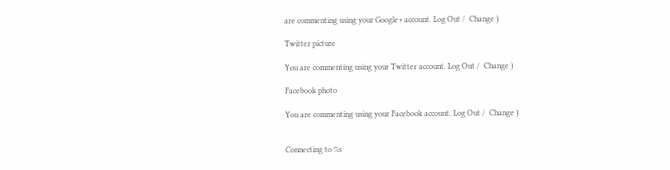are commenting using your Google+ account. Log Out /  Change )

Twitter picture

You are commenting using your Twitter account. Log Out /  Change )

Facebook photo

You are commenting using your Facebook account. Log Out /  Change )


Connecting to %s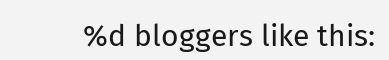%d bloggers like this: